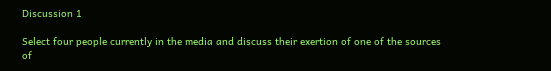Discussion 1

Select four people currently in the media and discuss their exertion of one of the sources of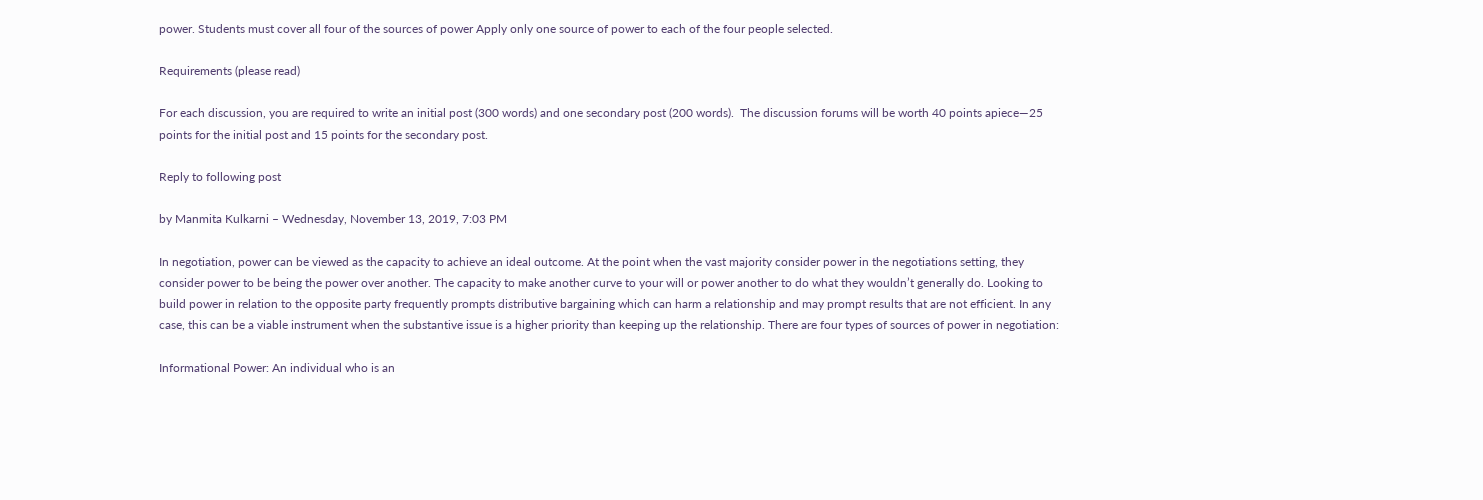power. Students must cover all four of the sources of power Apply only one source of power to each of the four people selected.

Requirements (please read)

For each discussion, you are required to write an initial post (300 words) and one secondary post (200 words).  The discussion forums will be worth 40 points apiece—25 points for the initial post and 15 points for the secondary post.

Reply to following post

by Manmita Kulkarni – Wednesday, November 13, 2019, 7:03 PM

In negotiation, power can be viewed as the capacity to achieve an ideal outcome. At the point when the vast majority consider power in the negotiations setting, they consider power to be being the power over another. The capacity to make another curve to your will or power another to do what they wouldn’t generally do. Looking to build power in relation to the opposite party frequently prompts distributive bargaining which can harm a relationship and may prompt results that are not efficient. In any case, this can be a viable instrument when the substantive issue is a higher priority than keeping up the relationship. There are four types of sources of power in negotiation:

Informational Power: An individual who is an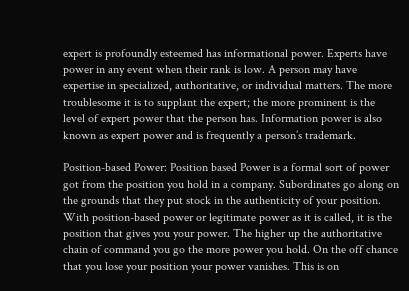expert is profoundly esteemed has informational power. Experts have power in any event when their rank is low. A person may have expertise in specialized, authoritative, or individual matters. The more troublesome it is to supplant the expert; the more prominent is the level of expert power that the person has. Information power is also known as expert power and is frequently a person’s trademark.

Position-based Power: Position based Power is a formal sort of power got from the position you hold in a company. Subordinates go along on the grounds that they put stock in the authenticity of your position. With position-based power or legitimate power as it is called, it is the position that gives you your power. The higher up the authoritative chain of command you go the more power you hold. On the off chance that you lose your position your power vanishes. This is on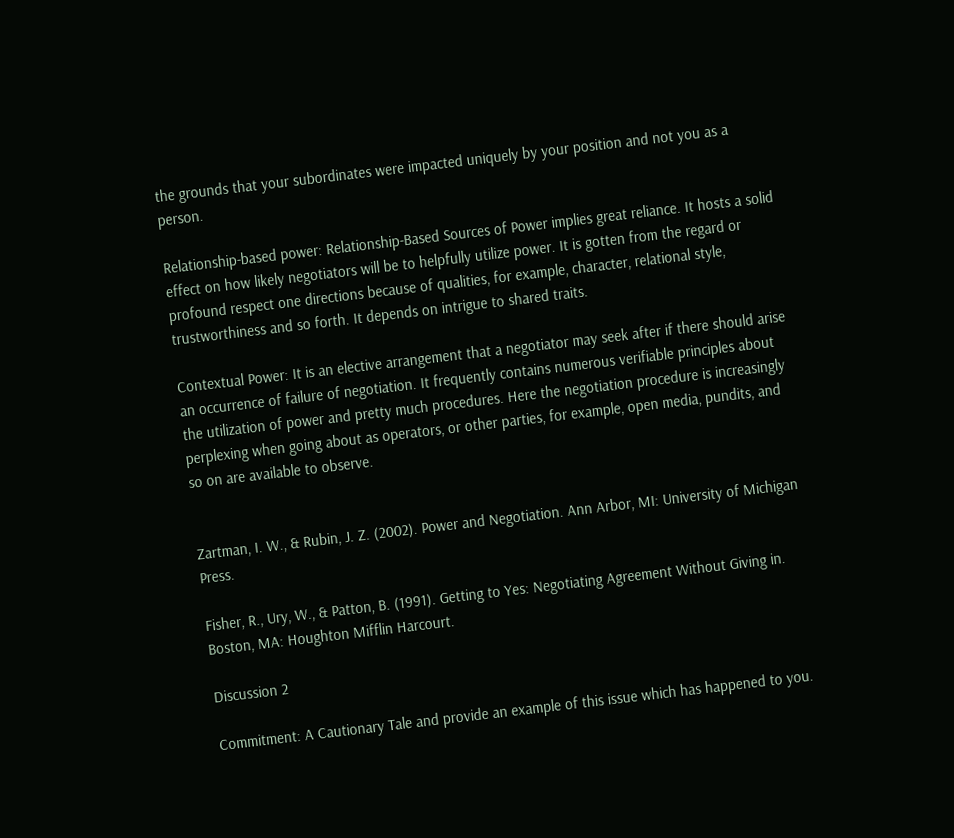the grounds that your subordinates were impacted uniquely by your position and not you as a person.

Relationship-based power: Relationship-Based Sources of Power implies great reliance. It hosts a solid effect on how likely negotiators will be to helpfully utilize power. It is gotten from the regard or profound respect one directions because of qualities, for example, character, relational style, trustworthiness and so forth. It depends on intrigue to shared traits.

Contextual Power: It is an elective arrangement that a negotiator may seek after if there should arise an occurrence of failure of negotiation. It frequently contains numerous verifiable principles about the utilization of power and pretty much procedures. Here the negotiation procedure is increasingly perplexing when going about as operators, or other parties, for example, open media, pundits, and so on are available to observe.


Zartman, I. W., & Rubin, J. Z. (2002). Power and Negotiation. Ann Arbor, MI: University of Michigan Press.

Fisher, R., Ury, W., & Patton, B. (1991). Getting to Yes: Negotiating Agreement Without Giving in. Boston, MA: Houghton Mifflin Harcourt.

Discussion 2

Commitment: A Cautionary Tale and provide an example of this issue which has happened to you.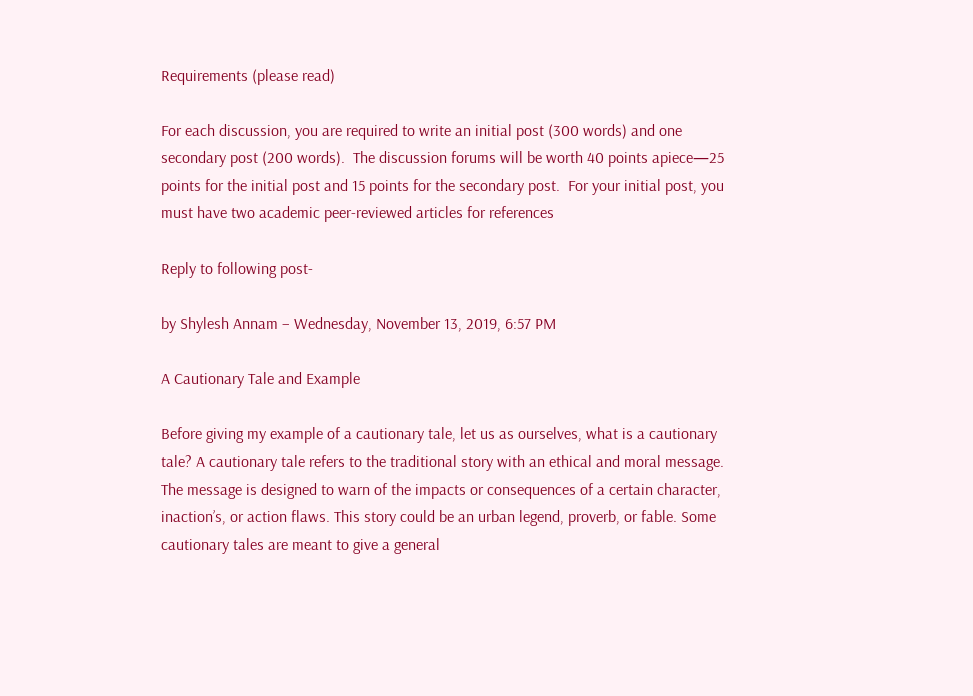Requirements (please read)

For each discussion, you are required to write an initial post (300 words) and one secondary post (200 words).  The discussion forums will be worth 40 points apiece—25 points for the initial post and 15 points for the secondary post.  For your initial post, you must have two academic peer-reviewed articles for references

Reply to following post-

by Shylesh Annam – Wednesday, November 13, 2019, 6:57 PM

A Cautionary Tale and Example

Before giving my example of a cautionary tale, let us as ourselves, what is a cautionary tale? A cautionary tale refers to the traditional story with an ethical and moral message. The message is designed to warn of the impacts or consequences of a certain character, inaction’s, or action flaws. This story could be an urban legend, proverb, or fable. Some cautionary tales are meant to give a general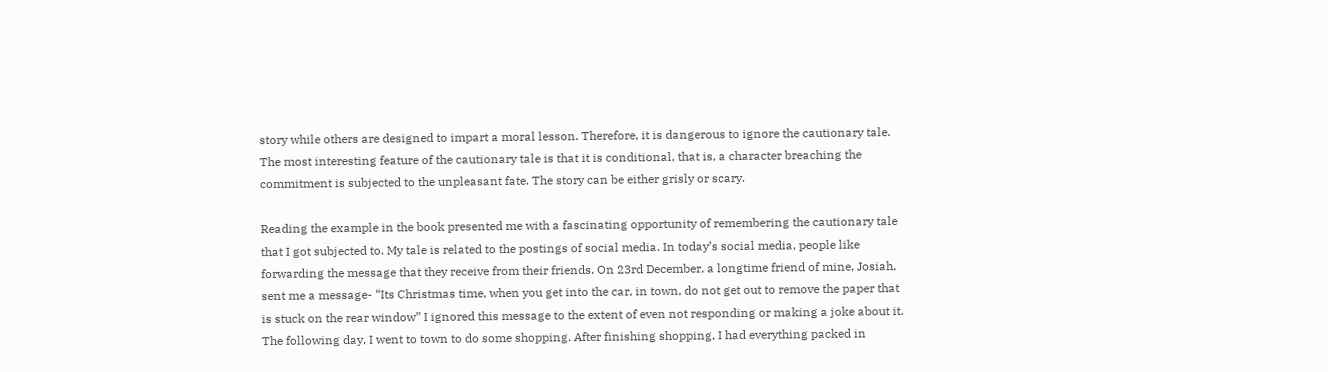story while others are designed to impart a moral lesson. Therefore, it is dangerous to ignore the cautionary tale. The most interesting feature of the cautionary tale is that it is conditional, that is, a character breaching the commitment is subjected to the unpleasant fate. The story can be either grisly or scary.

Reading the example in the book presented me with a fascinating opportunity of remembering the cautionary tale that I got subjected to. My tale is related to the postings of social media. In today’s social media, people like forwarding the message that they receive from their friends. On 23rd December, a longtime friend of mine, Josiah, sent me a message- “Its Christmas time, when you get into the car, in town, do not get out to remove the paper that is stuck on the rear window” I ignored this message to the extent of even not responding or making a joke about it. The following day, I went to town to do some shopping. After finishing shopping, I had everything packed in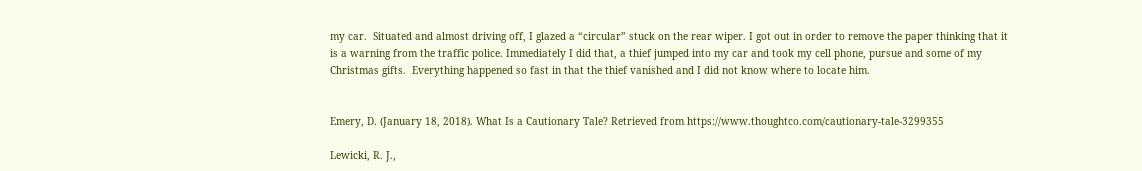my car.  Situated and almost driving off, I glazed a “circular” stuck on the rear wiper. I got out in order to remove the paper thinking that it is a warning from the traffic police. Immediately I did that, a thief jumped into my car and took my cell phone, pursue and some of my Christmas gifts.  Everything happened so fast in that the thief vanished and I did not know where to locate him.


Emery, D. (January 18, 2018). What Is a Cautionary Tale? Retrieved from https://www.thoughtco.com/cautionary-tale-3299355

Lewicki, R. J.,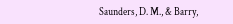Saunders, D. M., & Barry,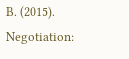B. (2015). Negotiation: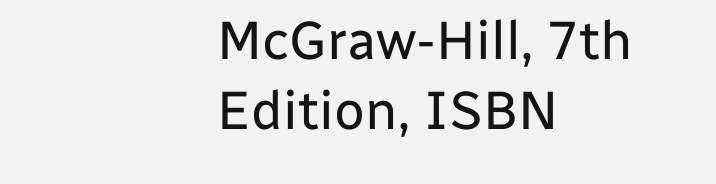McGraw-Hill, 7th Edition, ISBN